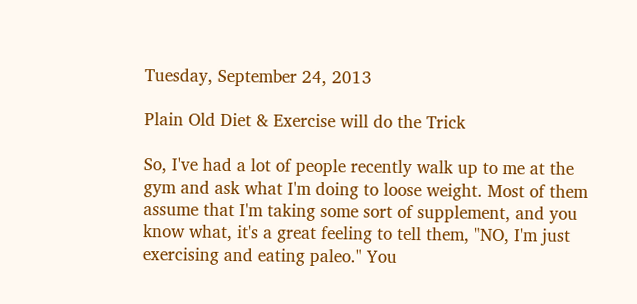Tuesday, September 24, 2013

Plain Old Diet & Exercise will do the Trick

So, I've had a lot of people recently walk up to me at the gym and ask what I'm doing to loose weight. Most of them assume that I'm taking some sort of supplement, and you know what, it's a great feeling to tell them, "NO, I'm just exercising and eating paleo." You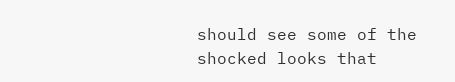should see some of the shocked looks that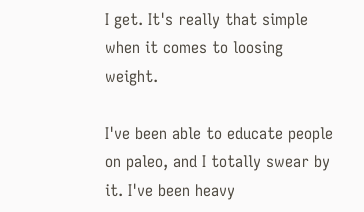I get. It's really that simple when it comes to loosing weight.

I've been able to educate people on paleo, and I totally swear by it. I've been heavy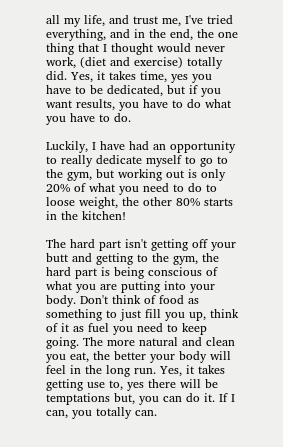all my life, and trust me, I've tried everything, and in the end, the one thing that I thought would never work, (diet and exercise) totally did. Yes, it takes time, yes you have to be dedicated, but if you want results, you have to do what you have to do.

Luckily, I have had an opportunity to really dedicate myself to go to the gym, but working out is only 20% of what you need to do to loose weight, the other 80% starts in the kitchen!

The hard part isn't getting off your butt and getting to the gym, the hard part is being conscious of what you are putting into your body. Don't think of food as something to just fill you up, think of it as fuel you need to keep going. The more natural and clean you eat, the better your body will feel in the long run. Yes, it takes getting use to, yes there will be temptations but, you can do it. If I can, you totally can.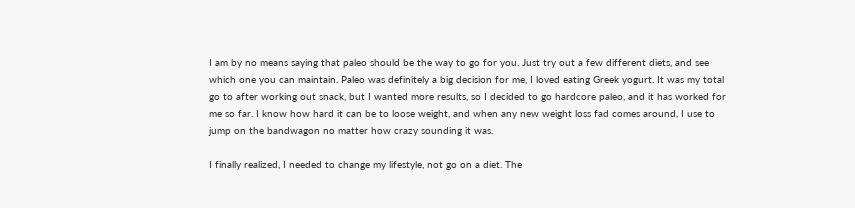I am by no means saying that paleo should be the way to go for you. Just try out a few different diets, and see which one you can maintain. Paleo was definitely a big decision for me, I loved eating Greek yogurt. It was my total go to after working out snack, but I wanted more results, so I decided to go hardcore paleo, and it has worked for me so far. I know how hard it can be to loose weight, and when any new weight loss fad comes around, I use to jump on the bandwagon no matter how crazy sounding it was.

I finally realized, I needed to change my lifestyle, not go on a diet. The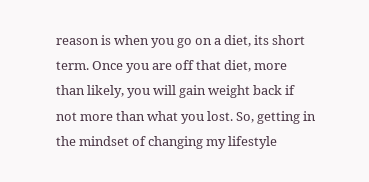reason is when you go on a diet, its short term. Once you are off that diet, more than likely, you will gain weight back if not more than what you lost. So, getting in the mindset of changing my lifestyle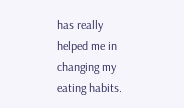has really helped me in changing my eating habits.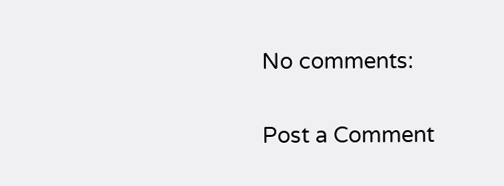No comments:

Post a Comment